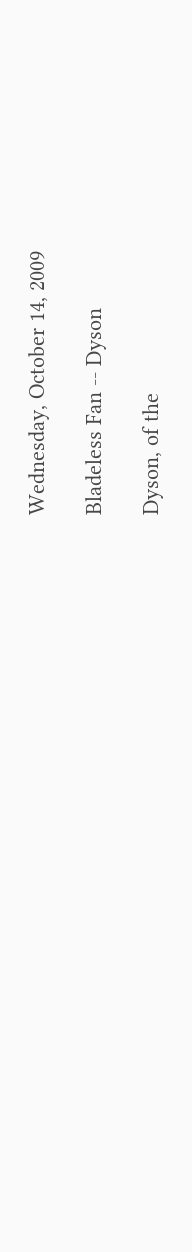Wednesday, October 14, 2009

Bladeless Fan -- Dyson

Dyson, of the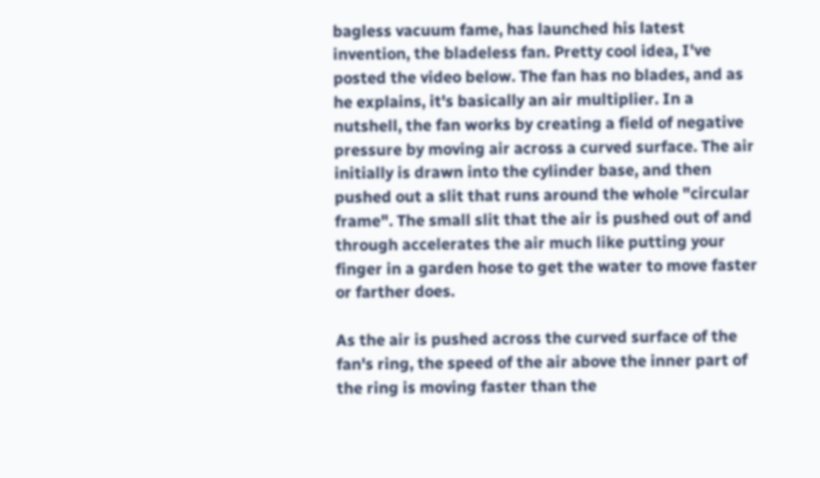bagless vacuum fame, has launched his latest invention, the bladeless fan. Pretty cool idea, I've posted the video below. The fan has no blades, and as he explains, it's basically an air multiplier. In a nutshell, the fan works by creating a field of negative pressure by moving air across a curved surface. The air initially is drawn into the cylinder base, and then pushed out a slit that runs around the whole "circular frame". The small slit that the air is pushed out of and through accelerates the air much like putting your finger in a garden hose to get the water to move faster or farther does.

As the air is pushed across the curved surface of the fan's ring, the speed of the air above the inner part of the ring is moving faster than the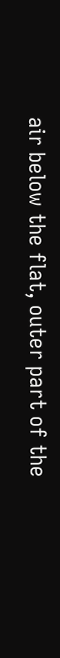air below the flat, outer part of the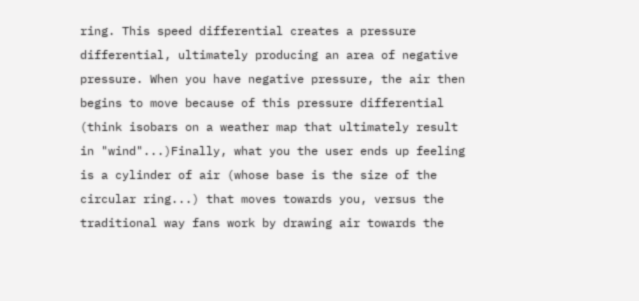ring. This speed differential creates a pressure differential, ultimately producing an area of negative pressure. When you have negative pressure, the air then begins to move because of this pressure differential (think isobars on a weather map that ultimately result in "wind"...)Finally, what you the user ends up feeling is a cylinder of air (whose base is the size of the circular ring...) that moves towards you, versus the traditional way fans work by drawing air towards the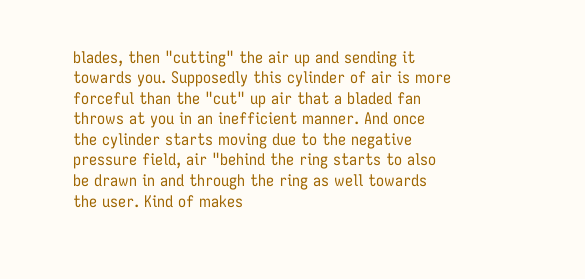blades, then "cutting" the air up and sending it towards you. Supposedly this cylinder of air is more forceful than the "cut" up air that a bladed fan throws at you in an inefficient manner. And once the cylinder starts moving due to the negative pressure field, air "behind the ring starts to also be drawn in and through the ring as well towards the user. Kind of makes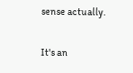sense actually.

It's an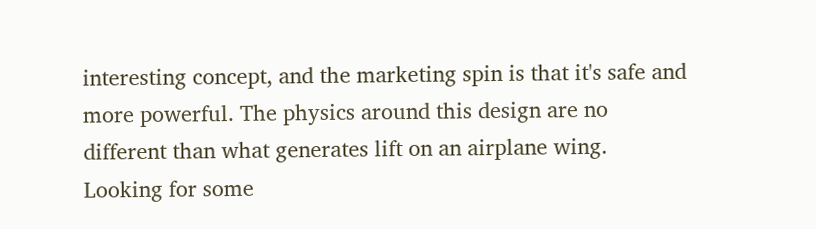interesting concept, and the marketing spin is that it's safe and more powerful. The physics around this design are no different than what generates lift on an airplane wing. Looking for some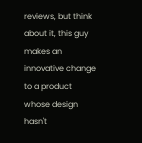reviews, but think about it, this guy makes an innovative change to a product whose design hasn't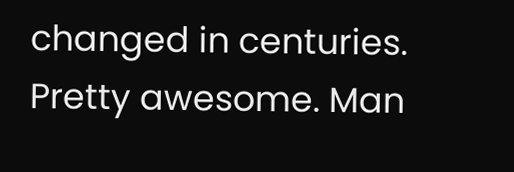changed in centuries. Pretty awesome. Man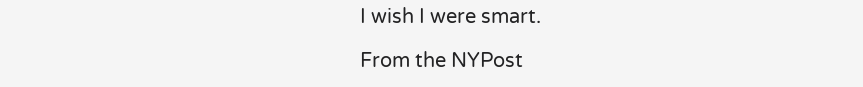I wish I were smart.

From the NYPost